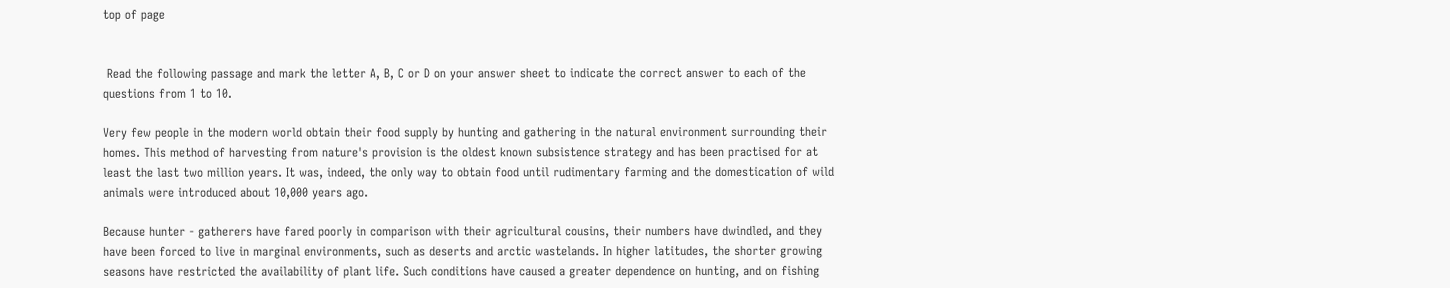top of page


 Read the following passage and mark the letter A, B, C or D on your answer sheet to indicate the correct answer to each of the questions from 1 to 10.

Very few people in the modern world obtain their food supply by hunting and gathering in the natural environment surrounding their homes. This method of harvesting from nature's provision is the oldest known subsistence strategy and has been practised for at least the last two million years. It was, indeed, the only way to obtain food until rudimentary farming and the domestication of wild animals were introduced about 10,000 years ago.

Because hunter - gatherers have fared poorly in comparison with their agricultural cousins, their numbers have dwindled, and they have been forced to live in marginal environments, such as deserts and arctic wastelands. In higher latitudes, the shorter growing seasons have restricted the availability of plant life. Such conditions have caused a greater dependence on hunting, and on fishing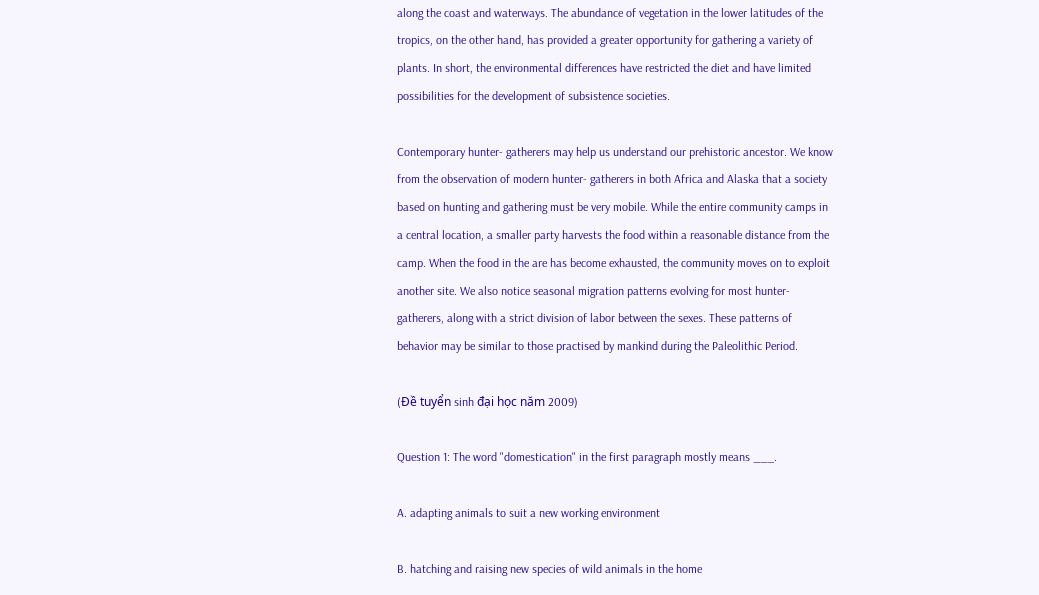along the coast and waterways. The abundance of vegetation in the lower latitudes of the tropics, on the other hand, has provided a greater opportunity for gathering a variety of plants. In short, the environmental differences have restricted the diet and have limited possibilities for the development of subsistence societies.

Contemporary hunter- gatherers may help us understand our prehistoric ancestor. We know from the observation of modern hunter- gatherers in both Africa and Alaska that a society based on hunting and gathering must be very mobile. While the entire community camps in a central location, a smaller party harvests the food within a reasonable distance from the camp. When the food in the are has become exhausted, the community moves on to exploit another site. We also notice seasonal migration patterns evolving for most hunter- gatherers, along with a strict division of labor between the sexes. These patterns of behavior may be similar to those practised by mankind during the Paleolithic Period.

(Đề tuyển sinh đại học năm 2009)

Question 1: The word "domestication" in the first paragraph mostly means ___.

A. adapting animals to suit a new working environment

B. hatching and raising new species of wild animals in the home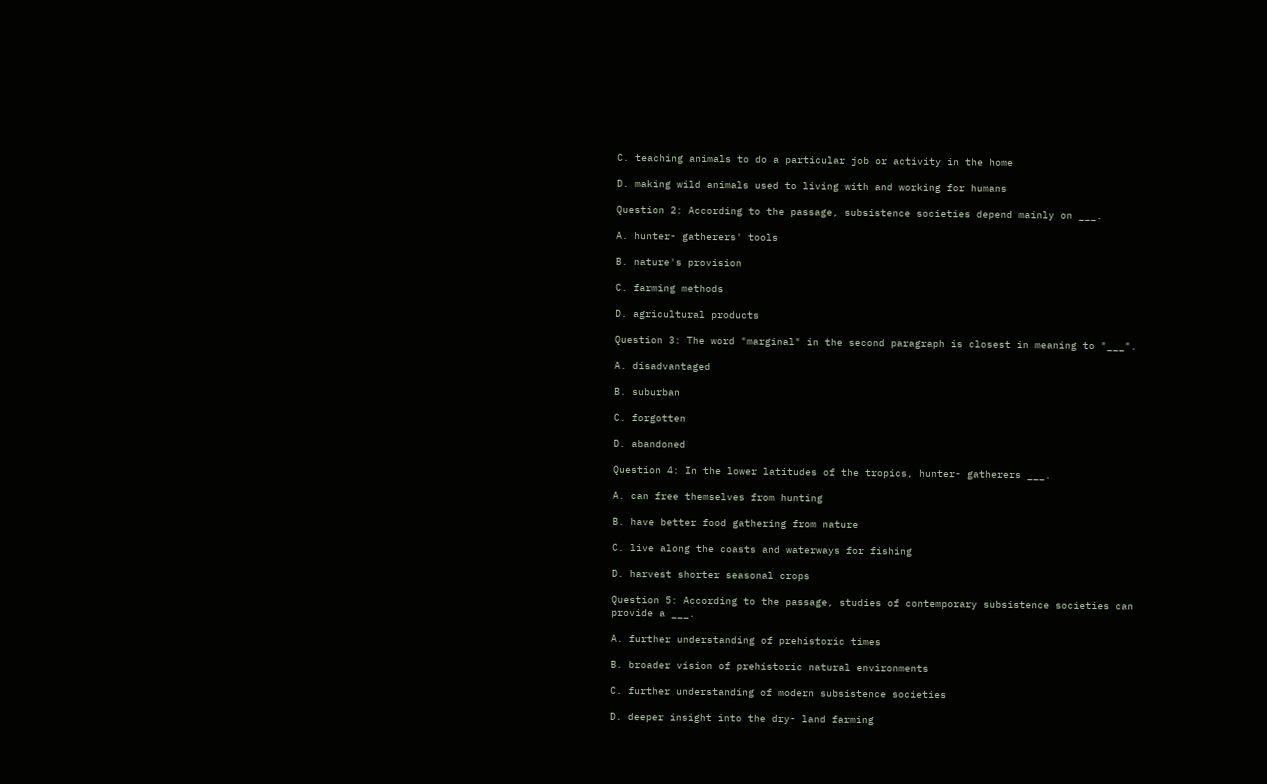C. teaching animals to do a particular job or activity in the home

D. making wild animals used to living with and working for humans

Question 2: According to the passage, subsistence societies depend mainly on ___.

A. hunter- gatherers' tools

B. nature's provision

C. farming methods

D. agricultural products

Question 3: The word "marginal" in the second paragraph is closest in meaning to "___".

A. disadvantaged

B. suburban

C. forgotten

D. abandoned

Question 4: In the lower latitudes of the tropics, hunter- gatherers ___.

A. can free themselves from hunting

B. have better food gathering from nature

C. live along the coasts and waterways for fishing

D. harvest shorter seasonal crops

Question 5: According to the passage, studies of contemporary subsistence societies can provide a ___.

A. further understanding of prehistoric times

B. broader vision of prehistoric natural environments

C. further understanding of modern subsistence societies

D. deeper insight into the dry- land farming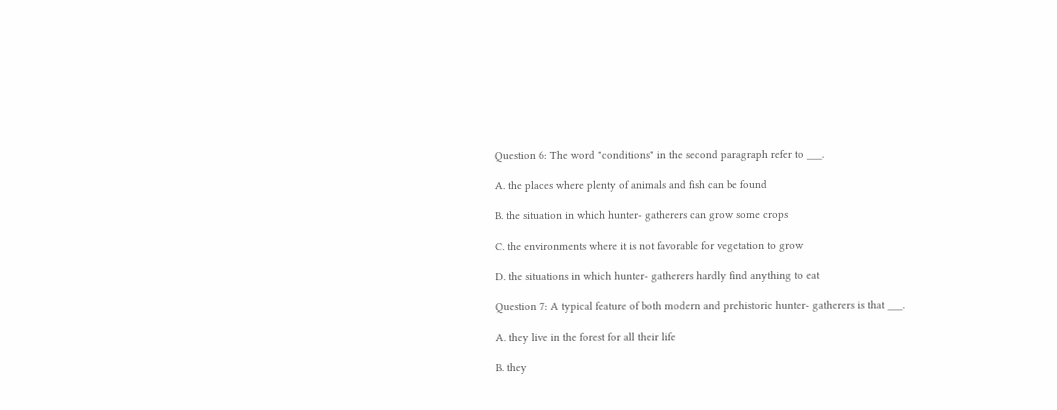Question 6: The word "conditions" in the second paragraph refer to ___.

A. the places where plenty of animals and fish can be found

B. the situation in which hunter- gatherers can grow some crops

C. the environments where it is not favorable for vegetation to grow

D. the situations in which hunter- gatherers hardly find anything to eat

Question 7: A typical feature of both modern and prehistoric hunter- gatherers is that ___.

A. they live in the forest for all their life

B. they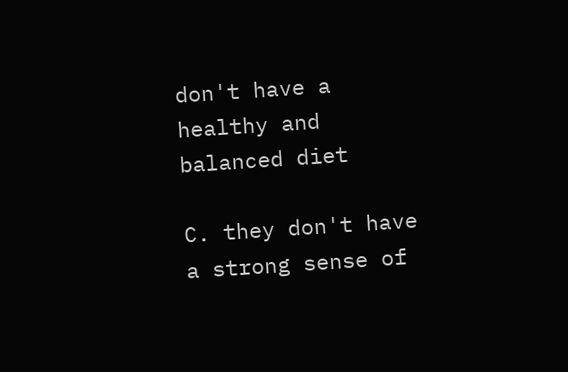don't have a healthy and balanced diet

C. they don't have a strong sense of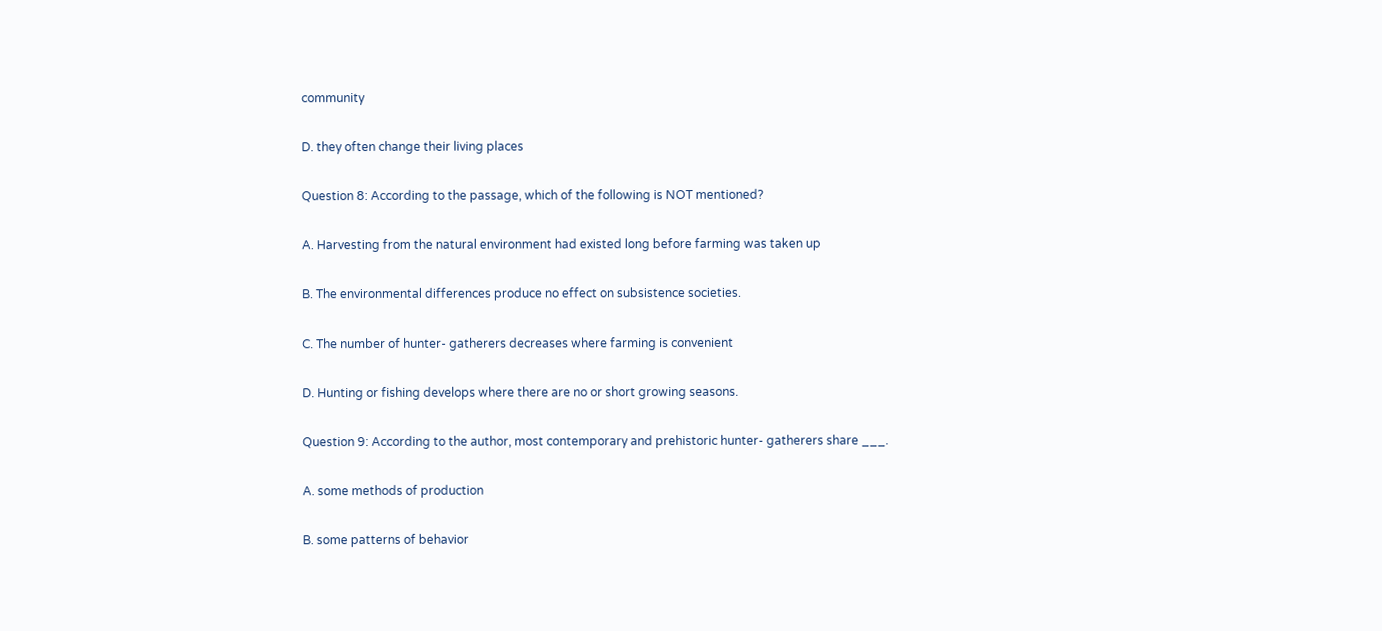community

D. they often change their living places

Question 8: According to the passage, which of the following is NOT mentioned?

A. Harvesting from the natural environment had existed long before farming was taken up

B. The environmental differences produce no effect on subsistence societies.

C. The number of hunter- gatherers decreases where farming is convenient

D. Hunting or fishing develops where there are no or short growing seasons.

Question 9: According to the author, most contemporary and prehistoric hunter- gatherers share ___.

A. some methods of production

B. some patterns of behavior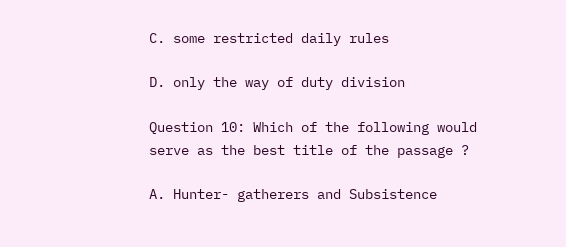C. some restricted daily rules

D. only the way of duty division

Question 10: Which of the following would serve as the best title of the passage ?

A. Hunter- gatherers and Subsistence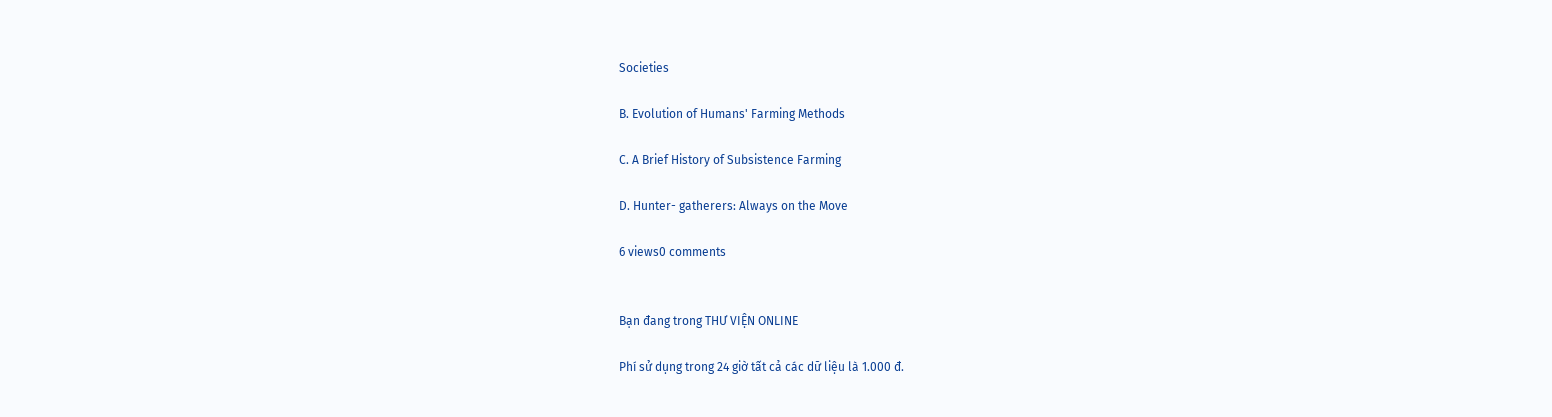Societies

B. Evolution of Humans' Farming Methods

C. A Brief History of Subsistence Farming

D. Hunter- gatherers: Always on the Move

6 views0 comments


Bạn đang trong THƯ VIỆN ONLINE

Phí sử dụng trong 24 giờ tất cả các dữ liệu là 1.000 đ.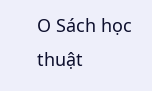O Sách học thuật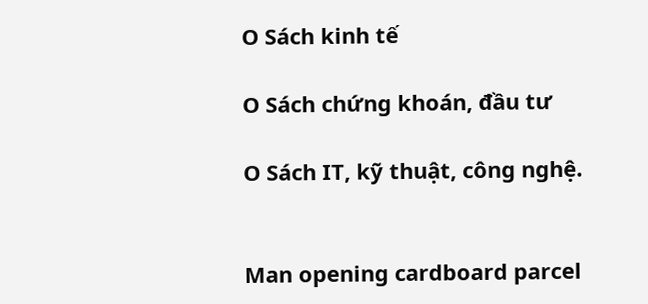O Sách kinh tế

O Sách chứng khoán, đầu tư

O Sách IT, kỹ thuật, công nghệ.


Man opening cardboard parcel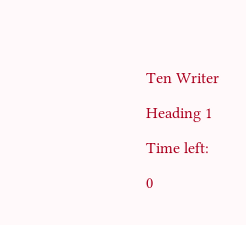Ten Writer

Heading 1

Time left:

0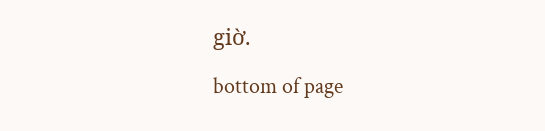giờ.

bottom of page